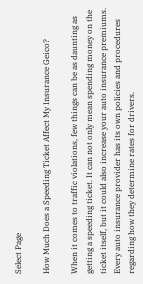Select Page

How Much Does a Speeding Ticket Affect My Insurance Geico?

When it comes to traffic violations, few things can be as daunting as getting a speeding ticket. It can not only mean spending money on the ticket itself, but it could also increase your auto insurance premiums. Every auto insurance provider has its own policies and procedures regarding how they determine rates for drivers.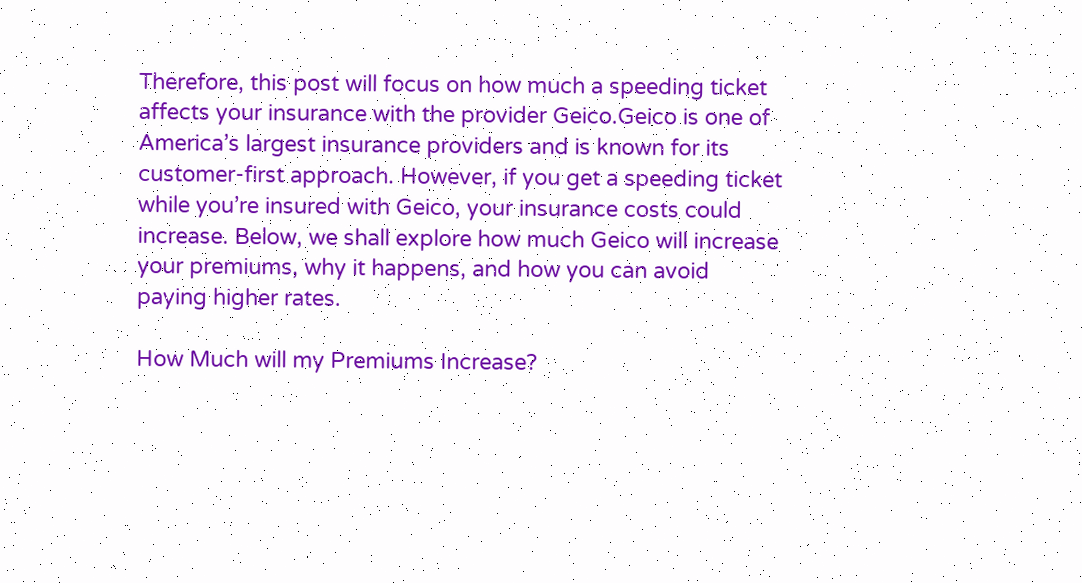Therefore, this post will focus on how much a speeding ticket affects your insurance with the provider Geico.Geico is one of America’s largest insurance providers and is known for its customer-first approach. However, if you get a speeding ticket while you’re insured with Geico, your insurance costs could increase. Below, we shall explore how much Geico will increase your premiums, why it happens, and how you can avoid paying higher rates.

How Much will my Premiums Increase?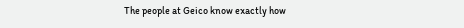The people at Geico know exactly how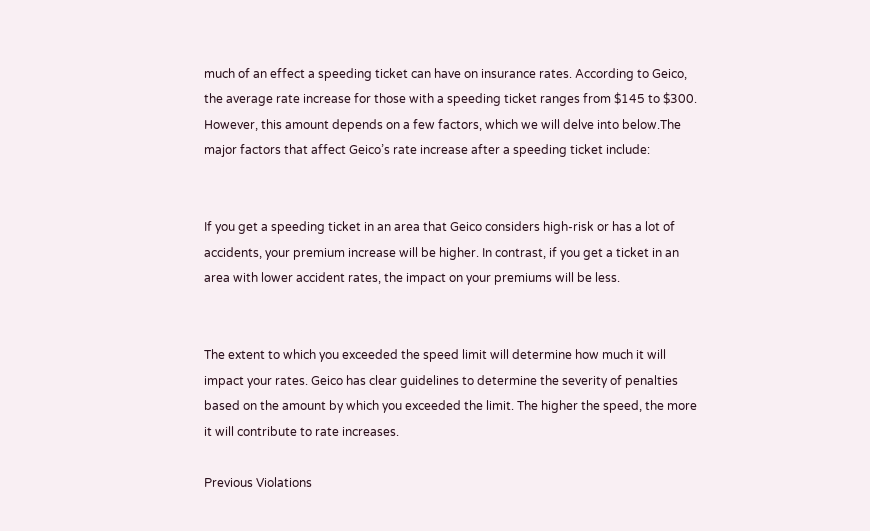much of an effect a speeding ticket can have on insurance rates. According to Geico, the average rate increase for those with a speeding ticket ranges from $145 to $300. However, this amount depends on a few factors, which we will delve into below.The major factors that affect Geico’s rate increase after a speeding ticket include:


If you get a speeding ticket in an area that Geico considers high-risk or has a lot of accidents, your premium increase will be higher. In contrast, if you get a ticket in an area with lower accident rates, the impact on your premiums will be less.


The extent to which you exceeded the speed limit will determine how much it will impact your rates. Geico has clear guidelines to determine the severity of penalties based on the amount by which you exceeded the limit. The higher the speed, the more it will contribute to rate increases.

Previous Violations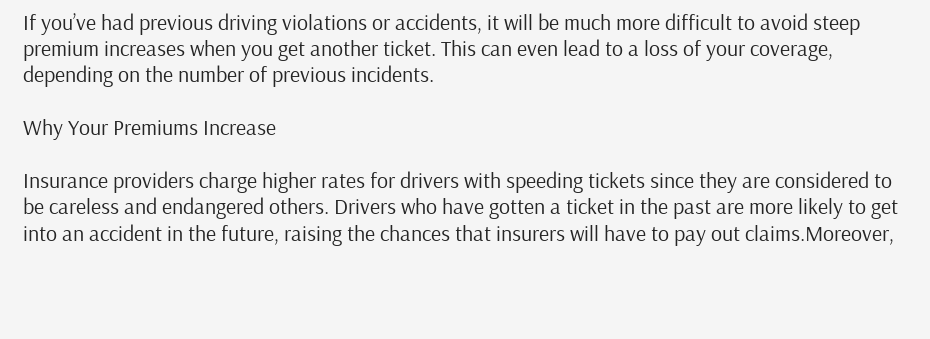If you’ve had previous driving violations or accidents, it will be much more difficult to avoid steep premium increases when you get another ticket. This can even lead to a loss of your coverage, depending on the number of previous incidents.

Why Your Premiums Increase

Insurance providers charge higher rates for drivers with speeding tickets since they are considered to be careless and endangered others. Drivers who have gotten a ticket in the past are more likely to get into an accident in the future, raising the chances that insurers will have to pay out claims.Moreover,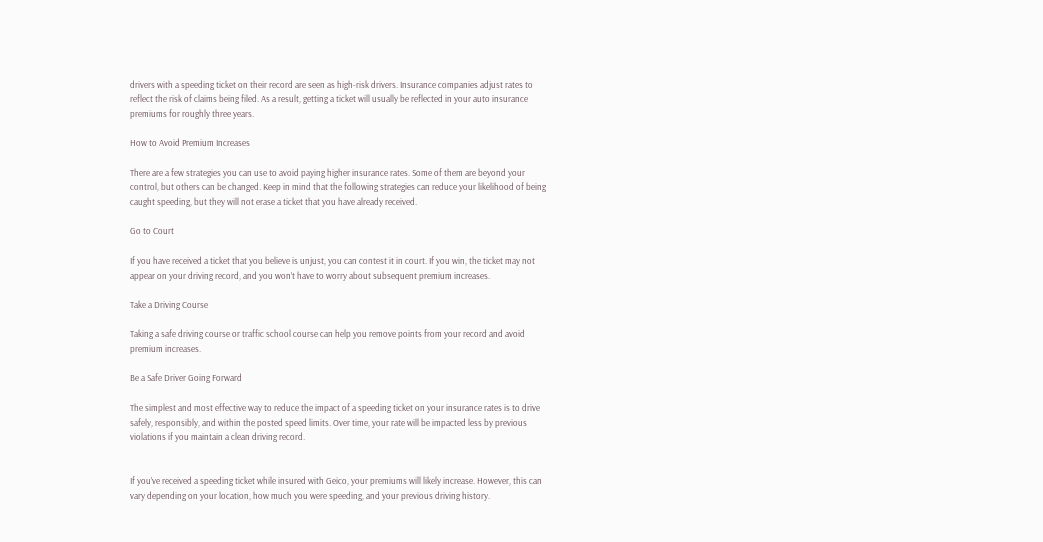drivers with a speeding ticket on their record are seen as high-risk drivers. Insurance companies adjust rates to reflect the risk of claims being filed. As a result, getting a ticket will usually be reflected in your auto insurance premiums for roughly three years.

How to Avoid Premium Increases

There are a few strategies you can use to avoid paying higher insurance rates. Some of them are beyond your control, but others can be changed. Keep in mind that the following strategies can reduce your likelihood of being caught speeding, but they will not erase a ticket that you have already received.

Go to Court

If you have received a ticket that you believe is unjust, you can contest it in court. If you win, the ticket may not appear on your driving record, and you won’t have to worry about subsequent premium increases.

Take a Driving Course

Taking a safe driving course or traffic school course can help you remove points from your record and avoid premium increases.

Be a Safe Driver Going Forward

The simplest and most effective way to reduce the impact of a speeding ticket on your insurance rates is to drive safely, responsibly, and within the posted speed limits. Over time, your rate will be impacted less by previous violations if you maintain a clean driving record.


If you’ve received a speeding ticket while insured with Geico, your premiums will likely increase. However, this can vary depending on your location, how much you were speeding, and your previous driving history.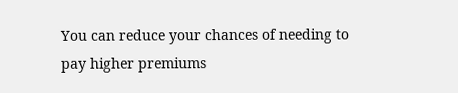You can reduce your chances of needing to pay higher premiums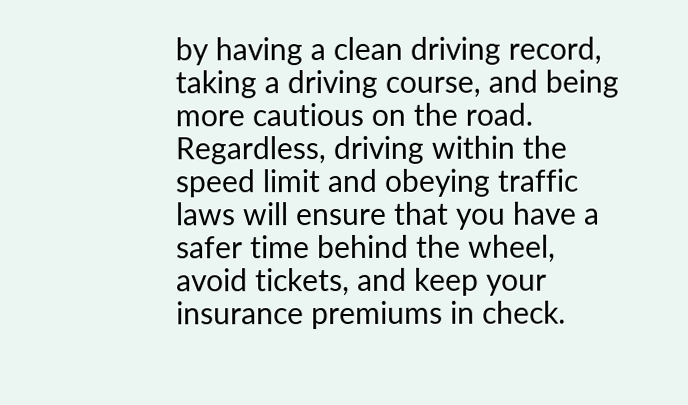by having a clean driving record, taking a driving course, and being more cautious on the road. Regardless, driving within the speed limit and obeying traffic laws will ensure that you have a safer time behind the wheel, avoid tickets, and keep your insurance premiums in check.